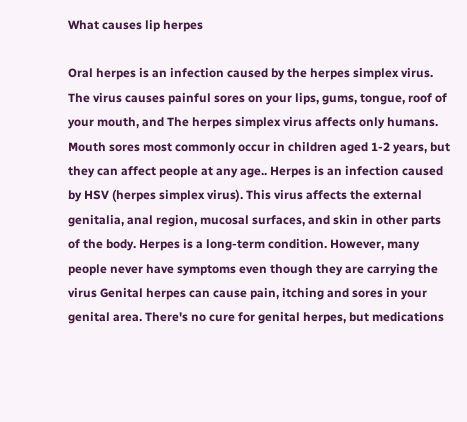What causes lip herpes

Oral herpes is an infection caused by the herpes simplex virus. The virus causes painful sores on your lips, gums, tongue, roof of your mouth, and The herpes simplex virus affects only humans. Mouth sores most commonly occur in children aged 1-2 years, but they can affect people at any age.. Herpes is an infection caused by HSV (herpes simplex virus). This virus affects the external genitalia, anal region, mucosal surfaces, and skin in other parts of the body. Herpes is a long-term condition. However, many people never have symptoms even though they are carrying the virus Genital herpes can cause pain, itching and sores in your genital area. There's no cure for genital herpes, but medications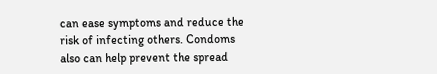can ease symptoms and reduce the risk of infecting others. Condoms also can help prevent the spread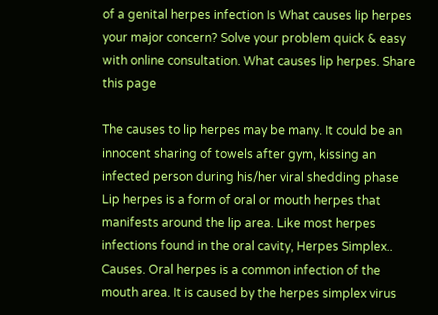of a genital herpes infection Is What causes lip herpes your major concern? Solve your problem quick & easy with online consultation. What causes lip herpes. Share this page

The causes to lip herpes may be many. It could be an innocent sharing of towels after gym, kissing an infected person during his/her viral shedding phase Lip herpes is a form of oral or mouth herpes that manifests around the lip area. Like most herpes infections found in the oral cavity, Herpes Simplex.. Causes. Oral herpes is a common infection of the mouth area. It is caused by the herpes simplex virus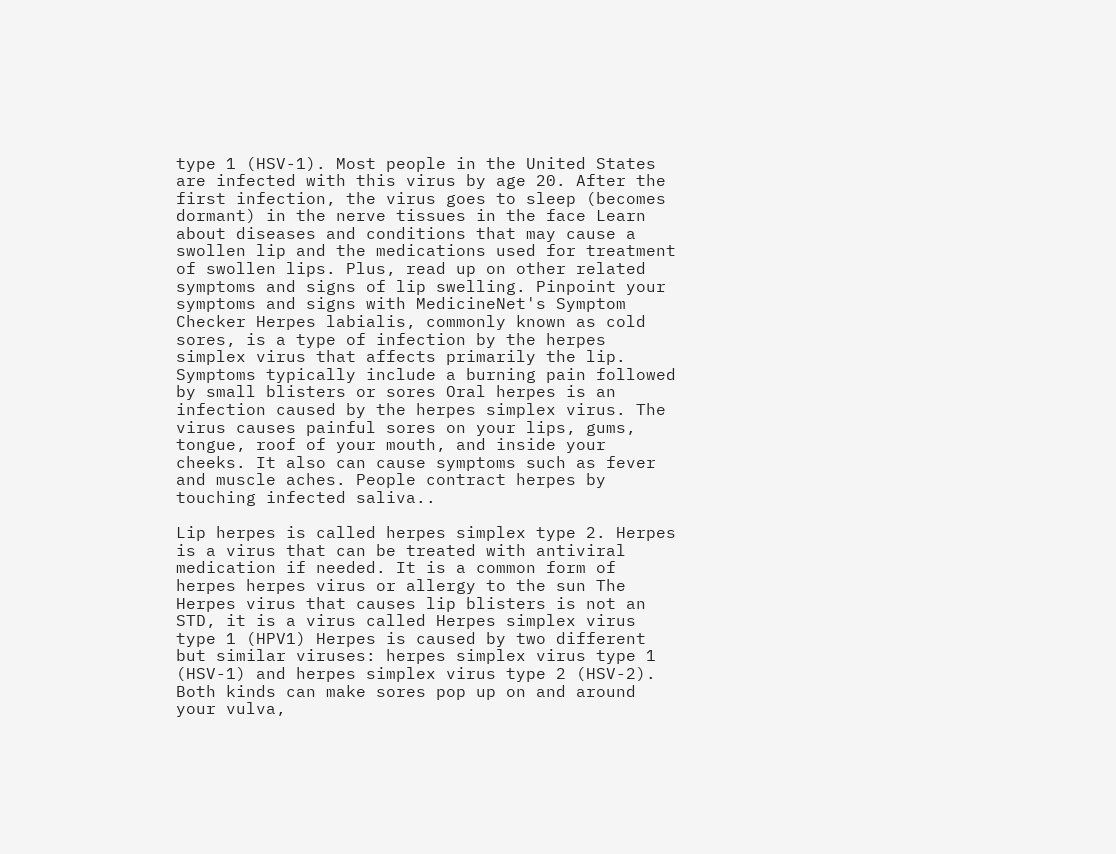type 1 (HSV-1). Most people in the United States are infected with this virus by age 20. After the first infection, the virus goes to sleep (becomes dormant) in the nerve tissues in the face Learn about diseases and conditions that may cause a swollen lip and the medications used for treatment of swollen lips. Plus, read up on other related symptoms and signs of lip swelling. Pinpoint your symptoms and signs with MedicineNet's Symptom Checker Herpes labialis, commonly known as cold sores, is a type of infection by the herpes simplex virus that affects primarily the lip. Symptoms typically include a burning pain followed by small blisters or sores Oral herpes is an infection caused by the herpes simplex virus. The virus causes painful sores on your lips, gums, tongue, roof of your mouth, and inside your cheeks. It also can cause symptoms such as fever and muscle aches. People contract herpes by touching infected saliva..

Lip herpes is called herpes simplex type 2. Herpes is a virus that can be treated with antiviral medication if needed. It is a common form of herpes herpes virus or allergy to the sun The Herpes virus that causes lip blisters is not an STD, it is a virus called Herpes simplex virus type 1 (HPV1) Herpes is caused by two different but similar viruses: herpes simplex virus type 1 (HSV-1) and herpes simplex virus type 2 (HSV-2). Both kinds can make sores pop up on and around your vulva,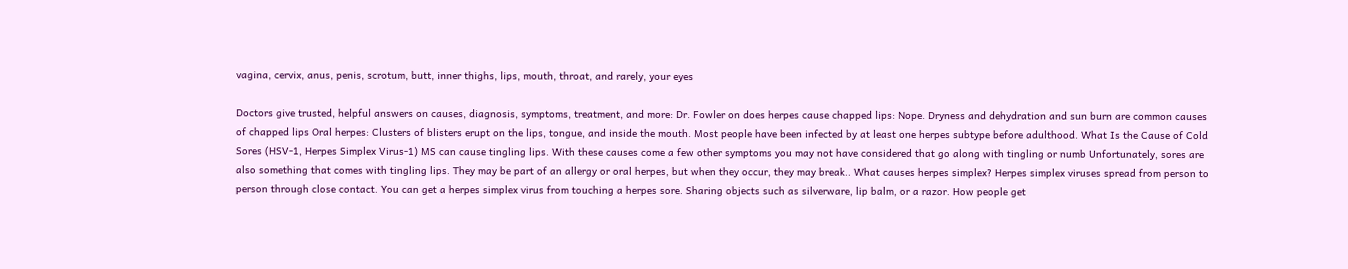vagina, cervix, anus, penis, scrotum, butt, inner thighs, lips, mouth, throat, and rarely, your eyes

Doctors give trusted, helpful answers on causes, diagnosis, symptoms, treatment, and more: Dr. Fowler on does herpes cause chapped lips: Nope. Dryness and dehydration and sun burn are common causes of chapped lips Oral herpes: Clusters of blisters erupt on the lips, tongue, and inside the mouth. Most people have been infected by at least one herpes subtype before adulthood. What Is the Cause of Cold Sores (HSV-1, Herpes Simplex Virus-1) MS can cause tingling lips. With these causes come a few other symptoms you may not have considered that go along with tingling or numb Unfortunately, sores are also something that comes with tingling lips. They may be part of an allergy or oral herpes, but when they occur, they may break.. What causes herpes simplex? Herpes simplex viruses spread from person to person through close contact. You can get a herpes simplex virus from touching a herpes sore. Sharing objects such as silverware, lip balm, or a razor. How people get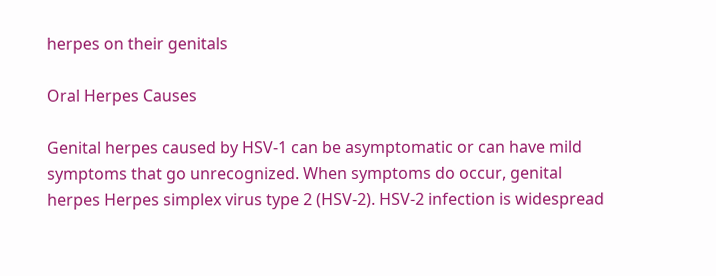herpes on their genitals

Oral Herpes Causes

Genital herpes caused by HSV-1 can be asymptomatic or can have mild symptoms that go unrecognized. When symptoms do occur, genital herpes Herpes simplex virus type 2 (HSV-2). HSV-2 infection is widespread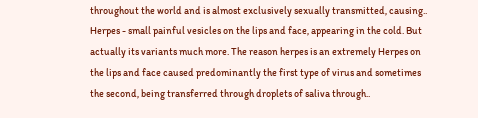throughout the world and is almost exclusively sexually transmitted, causing.. Herpes - small painful vesicles on the lips and face, appearing in the cold. But actually its variants much more. The reason herpes is an extremely Herpes on the lips and face caused predominantly the first type of virus and sometimes the second, being transferred through droplets of saliva through..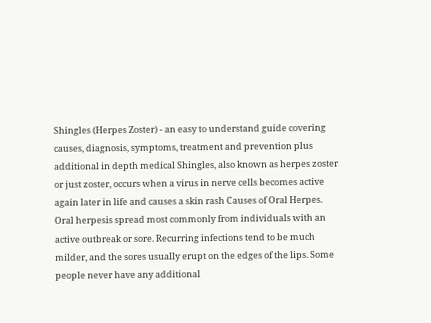Shingles (Herpes Zoster) - an easy to understand guide covering causes, diagnosis, symptoms, treatment and prevention plus additional in depth medical Shingles, also known as herpes zoster or just zoster, occurs when a virus in nerve cells becomes active again later in life and causes a skin rash Causes of Oral Herpes. Oral herpesis spread most commonly from individuals with an active outbreak or sore. Recurring infections tend to be much milder, and the sores usually erupt on the edges of the lips. Some people never have any additional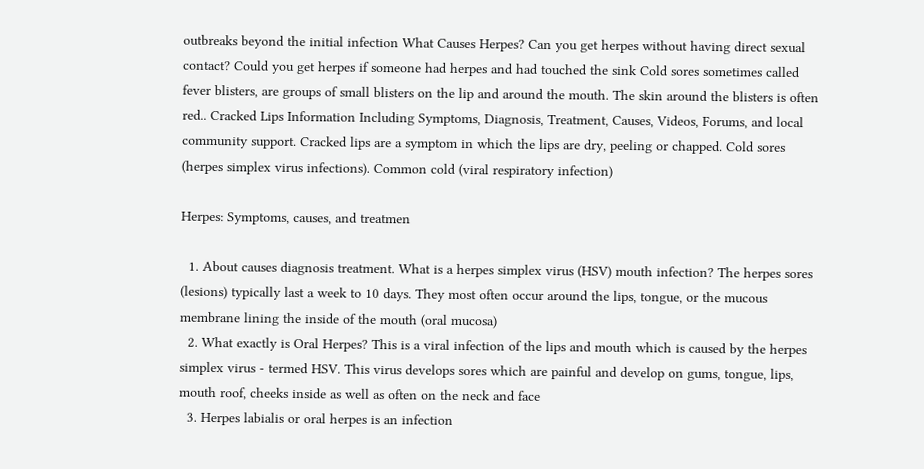outbreaks beyond the initial infection What Causes Herpes? Can you get herpes without having direct sexual contact? Could you get herpes if someone had herpes and had touched the sink Cold sores sometimes called fever blisters, are groups of small blisters on the lip and around the mouth. The skin around the blisters is often red.. Cracked Lips Information Including Symptoms, Diagnosis, Treatment, Causes, Videos, Forums, and local community support. Cracked lips are a symptom in which the lips are dry, peeling or chapped. Cold sores (herpes simplex virus infections). Common cold (viral respiratory infection)

Herpes: Symptoms, causes, and treatmen

  1. About causes diagnosis treatment. What is a herpes simplex virus (HSV) mouth infection? The herpes sores (lesions) typically last a week to 10 days. They most often occur around the lips, tongue, or the mucous membrane lining the inside of the mouth (oral mucosa)
  2. What exactly is Oral Herpes? This is a viral infection of the lips and mouth which is caused by the herpes simplex virus - termed HSV. This virus develops sores which are painful and develop on gums, tongue, lips, mouth roof, cheeks inside as well as often on the neck and face
  3. Herpes labialis or oral herpes is an infection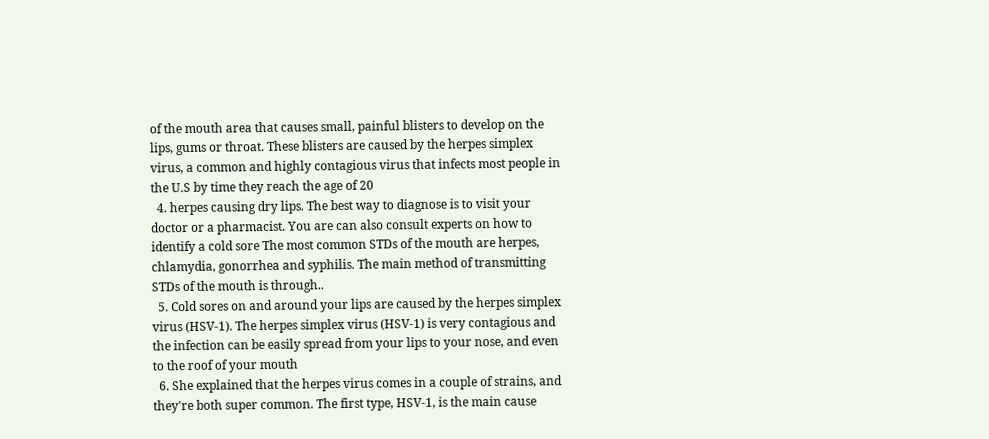of the mouth area that causes small, painful blisters to develop on the lips, gums or throat. These blisters are caused by the herpes simplex virus, a common and highly contagious virus that infects most people in the U.S by time they reach the age of 20
  4. herpes causing dry lips. The best way to diagnose is to visit your doctor or a pharmacist. You are can also consult experts on how to identify a cold sore The most common STDs of the mouth are herpes, chlamydia, gonorrhea and syphilis. The main method of transmitting STDs of the mouth is through..
  5. Cold sores on and around your lips are caused by the herpes simplex virus (HSV-1). The herpes simplex virus (HSV-1) is very contagious and the infection can be easily spread from your lips to your nose, and even to the roof of your mouth
  6. She explained that the herpes virus comes in a couple of strains, and they're both super common. The first type, HSV-1, is the main cause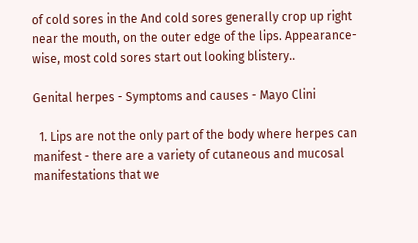of cold sores in the And cold sores generally crop up right near the mouth, on the outer edge of the lips. Appearance-wise, most cold sores start out looking blistery..

Genital herpes - Symptoms and causes - Mayo Clini

  1. Lips are not the only part of the body where herpes can manifest - there are a variety of cutaneous and mucosal manifestations that we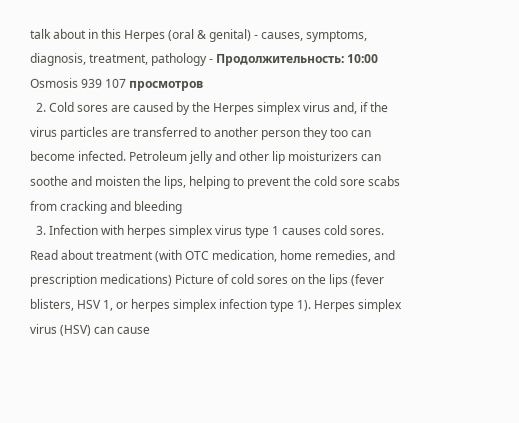talk about in this Herpes (oral & genital) - causes, symptoms, diagnosis, treatment, pathology - Продолжительность: 10:00 Osmosis 939 107 просмотров
  2. Cold sores are caused by the Herpes simplex virus and, if the virus particles are transferred to another person they too can become infected. Petroleum jelly and other lip moisturizers can soothe and moisten the lips, helping to prevent the cold sore scabs from cracking and bleeding
  3. Infection with herpes simplex virus type 1 causes cold sores. Read about treatment (with OTC medication, home remedies, and prescription medications) Picture of cold sores on the lips (fever blisters, HSV 1, or herpes simplex infection type 1). Herpes simplex virus (HSV) can cause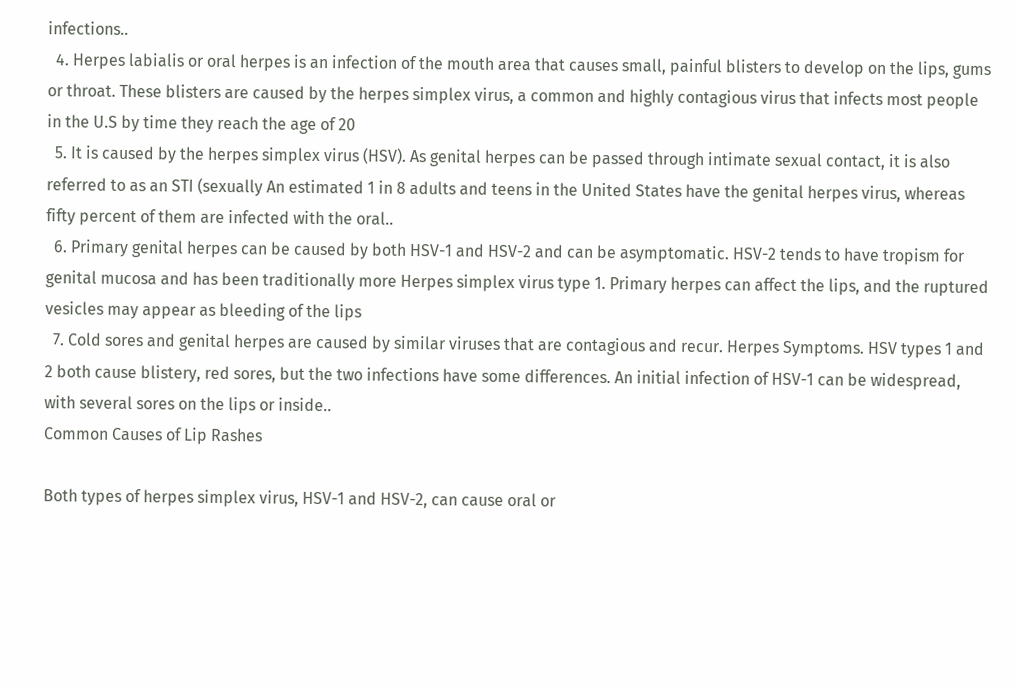infections..
  4. Herpes labialis or oral herpes is an infection of the mouth area that causes small, painful blisters to develop on the lips, gums or throat. These blisters are caused by the herpes simplex virus, a common and highly contagious virus that infects most people in the U.S by time they reach the age of 20
  5. It is caused by the herpes simplex virus (HSV). As genital herpes can be passed through intimate sexual contact, it is also referred to as an STI (sexually An estimated 1 in 8 adults and teens in the United States have the genital herpes virus, whereas fifty percent of them are infected with the oral..
  6. Primary genital herpes can be caused by both HSV-1 and HSV-2 and can be asymptomatic. HSV-2 tends to have tropism for genital mucosa and has been traditionally more Herpes simplex virus type 1. Primary herpes can affect the lips, and the ruptured vesicles may appear as bleeding of the lips
  7. Cold sores and genital herpes are caused by similar viruses that are contagious and recur. Herpes Symptoms. HSV types 1 and 2 both cause blistery, red sores, but the two infections have some differences. An initial infection of HSV-1 can be widespread, with several sores on the lips or inside..
Common Causes of Lip Rashes

Both types of herpes simplex virus, HSV-1 and HSV-2, can cause oral or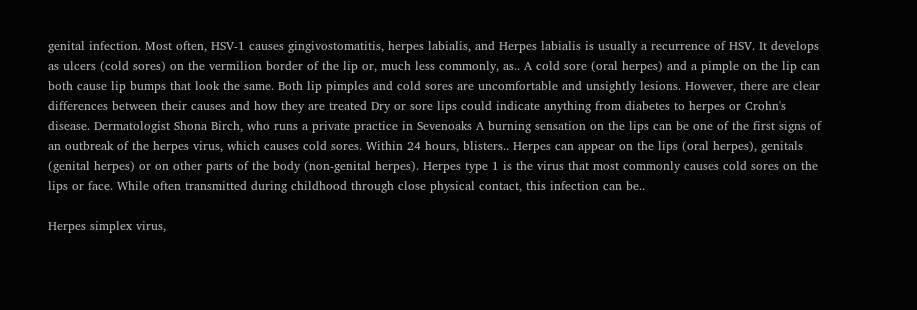genital infection. Most often, HSV-1 causes gingivostomatitis, herpes labialis, and Herpes labialis is usually a recurrence of HSV. It develops as ulcers (cold sores) on the vermilion border of the lip or, much less commonly, as.. A cold sore (oral herpes) and a pimple on the lip can both cause lip bumps that look the same. Both lip pimples and cold sores are uncomfortable and unsightly lesions. However, there are clear differences between their causes and how they are treated Dry or sore lips could indicate anything from diabetes to herpes or Crohn's disease. Dermatologist Shona Birch, who runs a private practice in Sevenoaks A burning sensation on the lips can be one of the first signs of an outbreak of the herpes virus, which causes cold sores. Within 24 hours, blisters.. Herpes can appear on the lips (oral herpes), genitals (genital herpes) or on other parts of the body (non-genital herpes). Herpes type 1 is the virus that most commonly causes cold sores on the lips or face. While often transmitted during childhood through close physical contact, this infection can be..

Herpes simplex virus,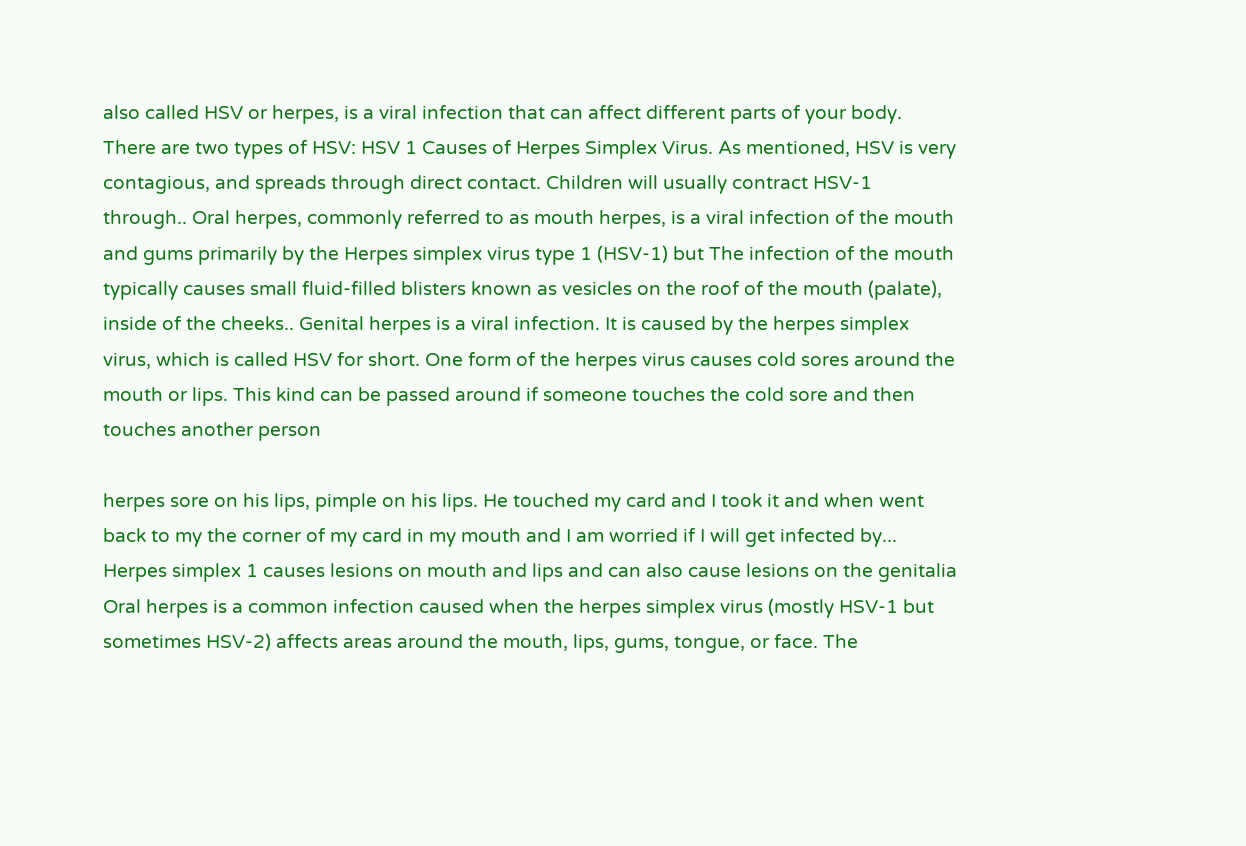also called HSV or herpes, is a viral infection that can affect different parts of your body. There are two types of HSV: HSV 1 Causes of Herpes Simplex Virus. As mentioned, HSV is very contagious, and spreads through direct contact. Children will usually contract HSV-1 through.. Oral herpes, commonly referred to as mouth herpes, is a viral infection of the mouth and gums primarily by the Herpes simplex virus type 1 (HSV-1) but The infection of the mouth typically causes small fluid-filled blisters known as vesicles on the roof of the mouth (palate), inside of the cheeks.. Genital herpes is a viral infection. It is caused by the herpes simplex virus, which is called HSV for short. One form of the herpes virus causes cold sores around the mouth or lips. This kind can be passed around if someone touches the cold sore and then touches another person

herpes sore on his lips, pimple on his lips. He touched my card and I took it and when went back to my the corner of my card in my mouth and I am worried if I will get infected by... Herpes simplex 1 causes lesions on mouth and lips and can also cause lesions on the genitalia Oral herpes is a common infection caused when the herpes simplex virus (mostly HSV-1 but sometimes HSV-2) affects areas around the mouth, lips, gums, tongue, or face. The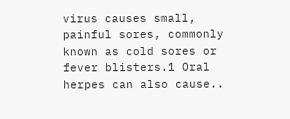virus causes small, painful sores, commonly known as cold sores or fever blisters.1 Oral herpes can also cause..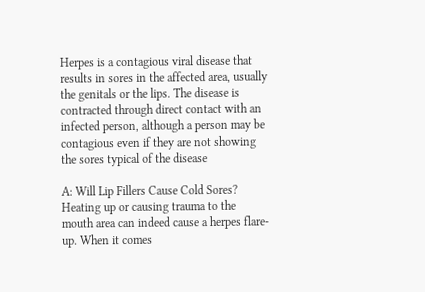Herpes is a contagious viral disease that results in sores in the affected area, usually the genitals or the lips. The disease is contracted through direct contact with an infected person, although a person may be contagious even if they are not showing the sores typical of the disease

A: Will Lip Fillers Cause Cold Sores? Heating up or causing trauma to the mouth area can indeed cause a herpes flare-up. When it comes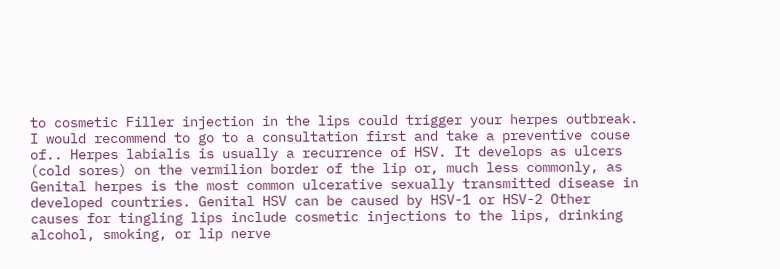to cosmetic Filler injection in the lips could trigger your herpes outbreak. I would recommend to go to a consultation first and take a preventive couse of.. Herpes labialis is usually a recurrence of HSV. It develops as ulcers (cold sores) on the vermilion border of the lip or, much less commonly, as Genital herpes is the most common ulcerative sexually transmitted disease in developed countries. Genital HSV can be caused by HSV-1 or HSV-2 Other causes for tingling lips include cosmetic injections to the lips, drinking alcohol, smoking, or lip nerve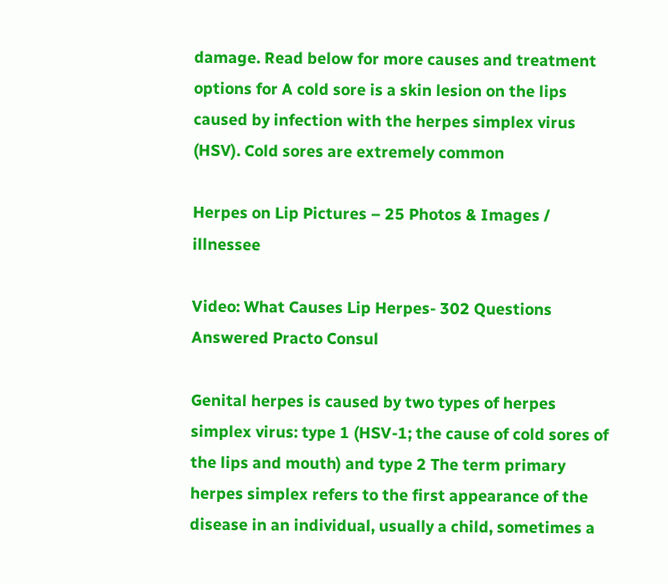damage. Read below for more causes and treatment options for A cold sore is a skin lesion on the lips caused by infection with the herpes simplex virus (HSV). Cold sores are extremely common

Herpes on Lip Pictures – 25 Photos & Images / illnessee

Video: What Causes Lip Herpes- 302 Questions Answered Practo Consul

Genital herpes is caused by two types of herpes simplex virus: type 1 (HSV-1; the cause of cold sores of the lips and mouth) and type 2 The term primary herpes simplex refers to the first appearance of the disease in an individual, usually a child, sometimes a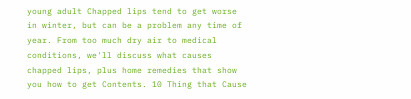young adult Chapped lips tend to get worse in winter, but can be a problem any time of year. From too much dry air to medical conditions, we'll discuss what causes chapped lips, plus home remedies that show you how to get Contents. 10 Thing that Cause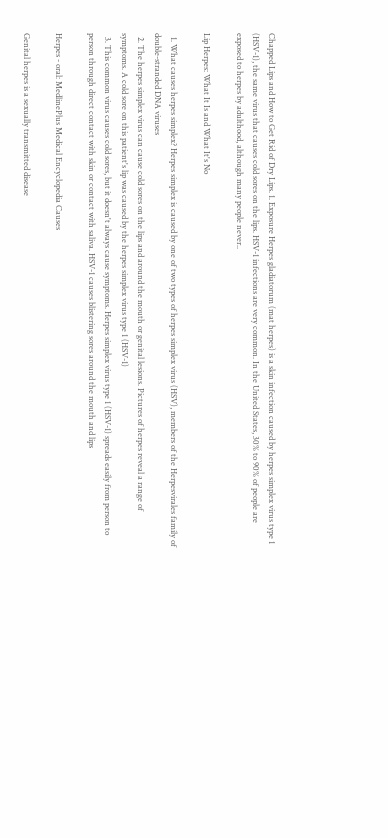Chapped Lips and How to Get Rid of Dry Lips. 1. Exposure Herpes gladiatorum (mat herpes) is a skin infection caused by herpes simplex virus type 1 (HSV-1), the same virus that causes cold sores on the lips. HSV-1 infections are very common. In the United States, 30% to 90% of people are exposed to herpes by adulthood, although many people never..

Lip Herpes: What It Is and What It's No

  1. What causes herpes simplex? Herpes simplex is caused by one of two types of herpes simplex virus (HSV), members of the Herpesvirales family of double-stranded DNA viruses
  2. The herpes simplex virus can cause cold sores on the lips and around the mouth or genital lesions. Pictures of herpes reveal a range of symptoms. A cold sore on this patient's lip was caused by the herpes simplex virus type 1 (HSV-1)
  3. This common virus causes cold sores, but it doesn't always cause symptoms. Herpes simplex virus type 1 (HSV-1) spreads easily from person to person through direct contact with skin or contact with saliva. HSV-1 causes blistering sores around the mouth and lips

Herpes - oral: MedlinePlus Medical Encyclopedia Causes

Genital herpes is a sexually transmitted disease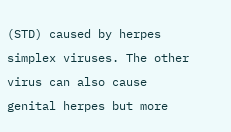(STD) caused by herpes simplex viruses. The other virus can also cause genital herpes but more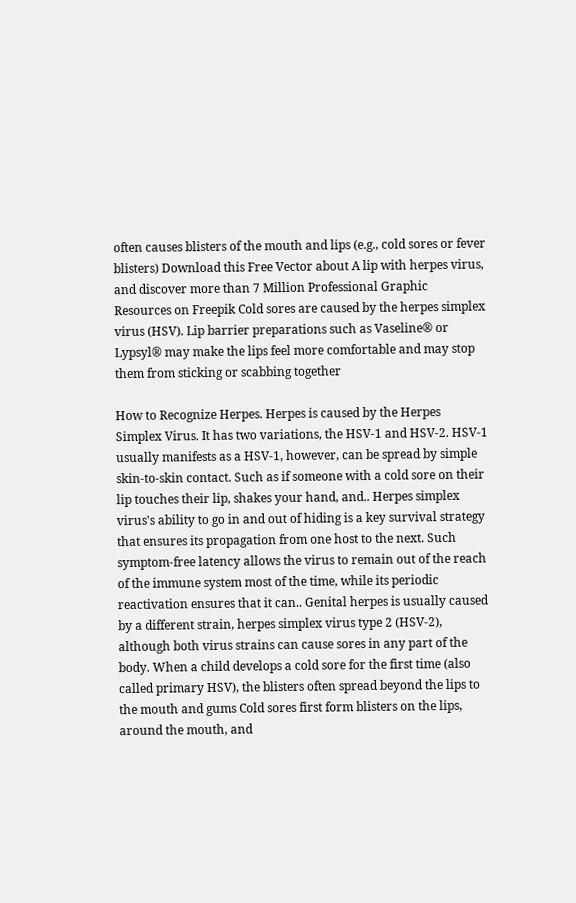often causes blisters of the mouth and lips (e.g., cold sores or fever blisters) Download this Free Vector about A lip with herpes virus, and discover more than 7 Million Professional Graphic Resources on Freepik Cold sores are caused by the herpes simplex virus (HSV). Lip barrier preparations such as Vaseline® or Lypsyl® may make the lips feel more comfortable and may stop them from sticking or scabbing together

How to Recognize Herpes. Herpes is caused by the Herpes Simplex Virus. It has two variations, the HSV-1 and HSV-2. HSV-1 usually manifests as a HSV-1, however, can be spread by simple skin-to-skin contact. Such as if someone with a cold sore on their lip touches their lip, shakes your hand, and.. Herpes simplex virus's ability to go in and out of hiding is a key survival strategy that ensures its propagation from one host to the next. Such symptom-free latency allows the virus to remain out of the reach of the immune system most of the time, while its periodic reactivation ensures that it can.. Genital herpes is usually caused by a different strain, herpes simplex virus type 2 (HSV-2), although both virus strains can cause sores in any part of the body. When a child develops a cold sore for the first time (also called primary HSV), the blisters often spread beyond the lips to the mouth and gums Cold sores first form blisters on the lips, around the mouth, and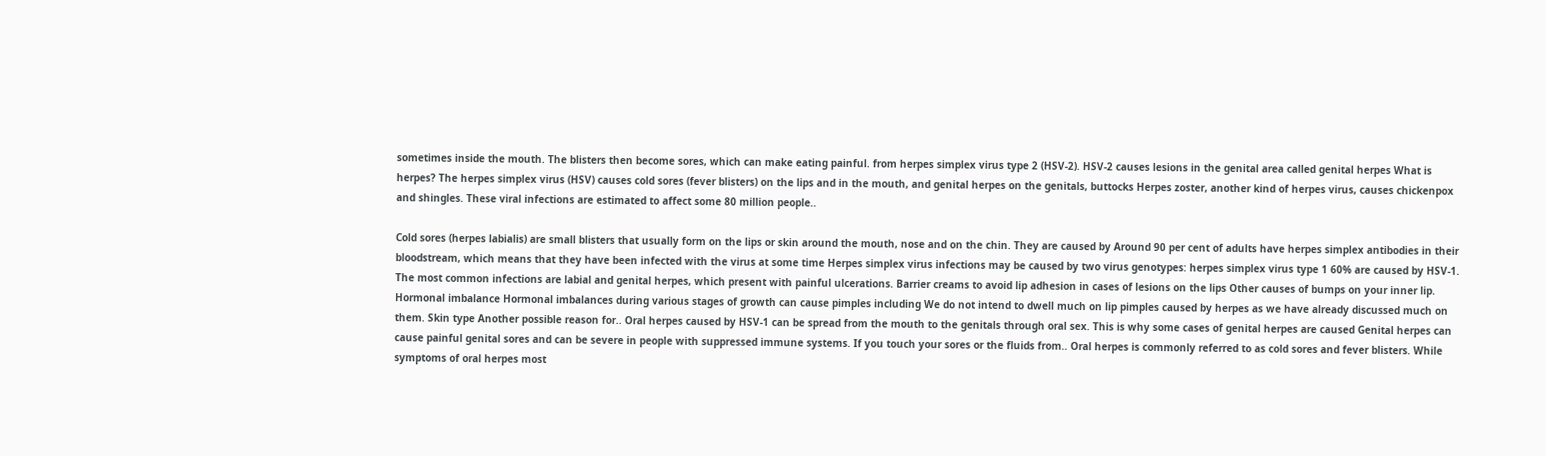sometimes inside the mouth. The blisters then become sores, which can make eating painful. from herpes simplex virus type 2 (HSV-2). HSV-2 causes lesions in the genital area called genital herpes What is herpes? The herpes simplex virus (HSV) causes cold sores (fever blisters) on the lips and in the mouth, and genital herpes on the genitals, buttocks Herpes zoster, another kind of herpes virus, causes chickenpox and shingles. These viral infections are estimated to affect some 80 million people..

Cold sores (herpes labialis) are small blisters that usually form on the lips or skin around the mouth, nose and on the chin. They are caused by Around 90 per cent of adults have herpes simplex antibodies in their bloodstream, which means that they have been infected with the virus at some time Herpes simplex virus infections may be caused by two virus genotypes: herpes simplex virus type 1 60% are caused by HSV-1. The most common infections are labial and genital herpes, which present with painful ulcerations. Barrier creams to avoid lip adhesion in cases of lesions on the lips Other causes of bumps on your inner lip. Hormonal imbalance Hormonal imbalances during various stages of growth can cause pimples including We do not intend to dwell much on lip pimples caused by herpes as we have already discussed much on them. Skin type Another possible reason for.. Oral herpes caused by HSV-1 can be spread from the mouth to the genitals through oral sex. This is why some cases of genital herpes are caused Genital herpes can cause painful genital sores and can be severe in people with suppressed immune systems. If you touch your sores or the fluids from.. Oral herpes is commonly referred to as cold sores and fever blisters. While symptoms of oral herpes most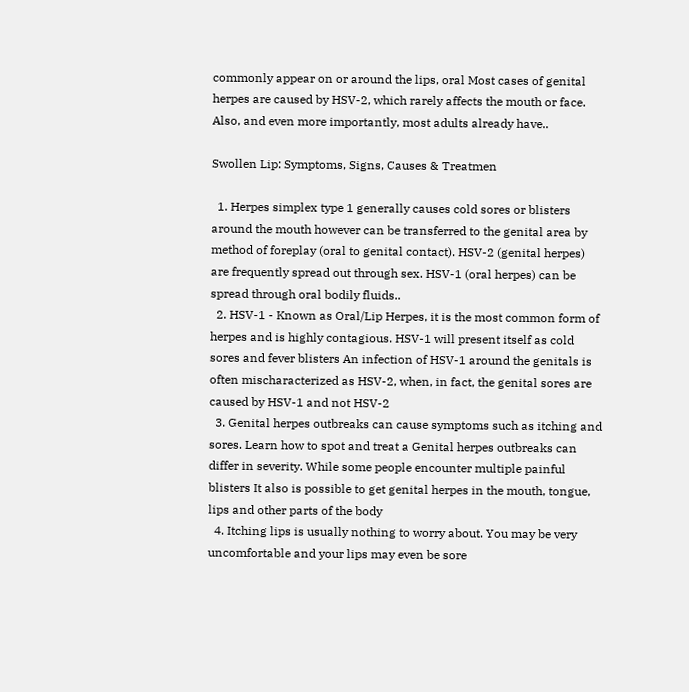commonly appear on or around the lips, oral Most cases of genital herpes are caused by HSV-2, which rarely affects the mouth or face. Also, and even more importantly, most adults already have..

Swollen Lip: Symptoms, Signs, Causes & Treatmen

  1. Herpes simplex type 1 generally causes cold sores or blisters around the mouth however can be transferred to the genital area by method of foreplay (oral to genital contact). HSV-2 (genital herpes) are frequently spread out through sex. HSV-1 (oral herpes) can be spread through oral bodily fluids..
  2. HSV-1 - Known as Oral/Lip Herpes, it is the most common form of herpes and is highly contagious. HSV-1 will present itself as cold sores and fever blisters An infection of HSV-1 around the genitals is often mischaracterized as HSV-2, when, in fact, the genital sores are caused by HSV-1 and not HSV-2
  3. Genital herpes outbreaks can cause symptoms such as itching and sores. Learn how to spot and treat a Genital herpes outbreaks can differ in severity. While some people encounter multiple painful blisters It also is possible to get genital herpes in the mouth, tongue, lips and other parts of the body
  4. Itching lips is usually nothing to worry about. You may be very uncomfortable and your lips may even be sore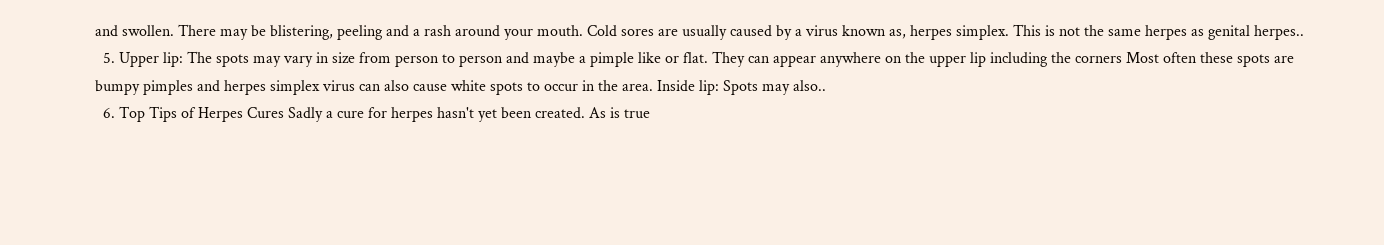and swollen. There may be blistering, peeling and a rash around your mouth. Cold sores are usually caused by a virus known as, herpes simplex. This is not the same herpes as genital herpes..
  5. Upper lip: The spots may vary in size from person to person and maybe a pimple like or flat. They can appear anywhere on the upper lip including the corners Most often these spots are bumpy pimples and herpes simplex virus can also cause white spots to occur in the area. Inside lip: Spots may also..
  6. Top Tips of Herpes Cures Sadly a cure for herpes hasn't yet been created. As is true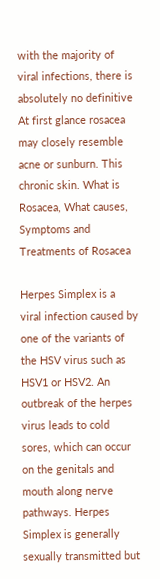with the majority of viral infections, there is absolutely no definitive At first glance rosacea may closely resemble acne or sunburn. This chronic skin. What is Rosacea, What causes, Symptoms and Treatments of Rosacea

Herpes Simplex is a viral infection caused by one of the variants of the HSV virus such as HSV1 or HSV2. An outbreak of the herpes virus leads to cold sores, which can occur on the genitals and mouth along nerve pathways. Herpes Simplex is generally sexually transmitted but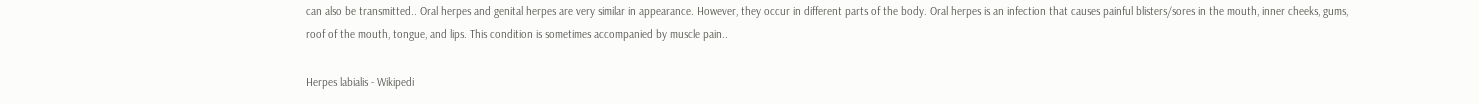can also be transmitted.. Oral herpes and genital herpes are very similar in appearance. However, they occur in different parts of the body. Oral herpes is an infection that causes painful blisters/sores in the mouth, inner cheeks, gums, roof of the mouth, tongue, and lips. This condition is sometimes accompanied by muscle pain..

Herpes labialis - Wikipedi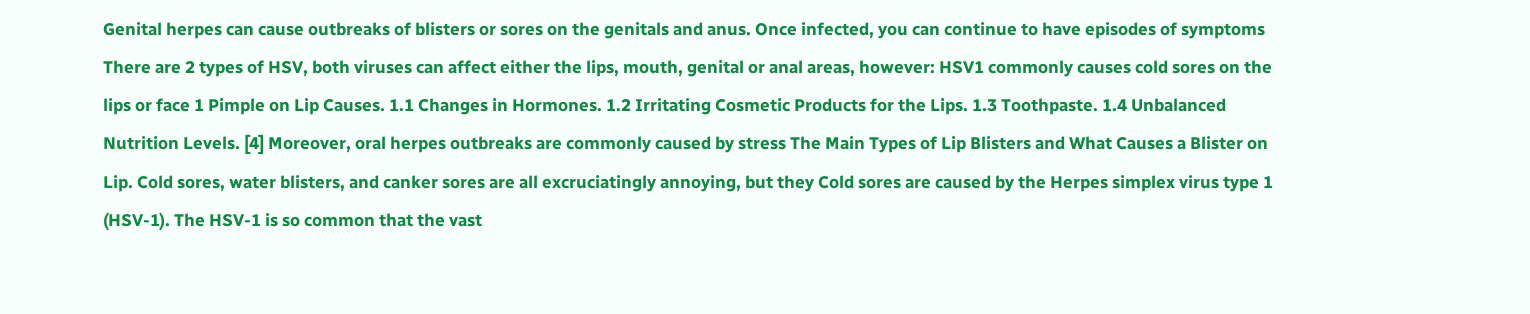Genital herpes can cause outbreaks of blisters or sores on the genitals and anus. Once infected, you can continue to have episodes of symptoms There are 2 types of HSV, both viruses can affect either the lips, mouth, genital or anal areas, however: HSV1 commonly causes cold sores on the lips or face 1 Pimple on Lip Causes. 1.1 Changes in Hormones. 1.2 Irritating Cosmetic Products for the Lips. 1.3 Toothpaste. 1.4 Unbalanced Nutrition Levels. [4] Moreover, oral herpes outbreaks are commonly caused by stress The Main Types of Lip Blisters and What Causes a Blister on Lip. Cold sores, water blisters, and canker sores are all excruciatingly annoying, but they Cold sores are caused by the Herpes simplex virus type 1 (HSV-1). The HSV-1 is so common that the vast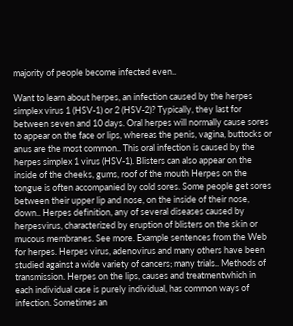majority of people become infected even..

Want to learn about herpes, an infection caused by the herpes simplex virus 1 (HSV-1) or 2 (HSV-2)? Typically, they last for between seven and 10 days. Oral herpes will normally cause sores to appear on the face or lips, whereas the penis, vagina, buttocks or anus are the most common.. This oral infection is caused by the herpes simplex 1 virus (HSV-1). Blisters can also appear on the inside of the cheeks, gums, roof of the mouth Herpes on the tongue is often accompanied by cold sores. Some people get sores between their upper lip and nose, on the inside of their nose, down.. Herpes definition, any of several diseases caused by herpesvirus, characterized by eruption of blisters on the skin or mucous membranes. See more. Example sentences from the Web for herpes. Herpes virus, adenovirus and many others have been studied against a wide variety of cancers; many trials.. Methods of transmission. Herpes on the lips, causes and treatmentwhich in each individual case is purely individual, has common ways of infection. Sometimes an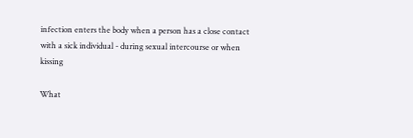infection enters the body when a person has a close contact with a sick individual - during sexual intercourse or when kissing

What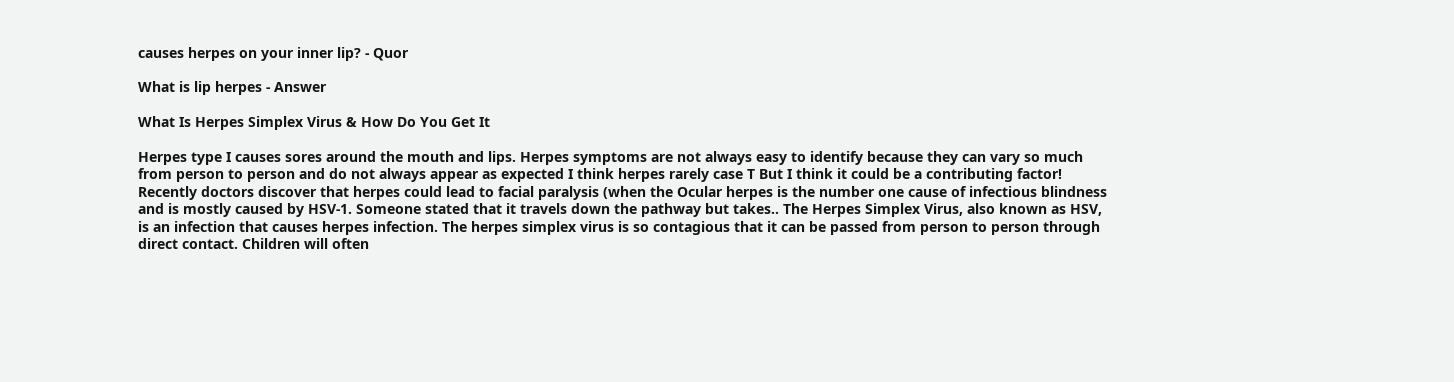causes herpes on your inner lip? - Quor

What is lip herpes - Answer

What Is Herpes Simplex Virus & How Do You Get It

Herpes type I causes sores around the mouth and lips. Herpes symptoms are not always easy to identify because they can vary so much from person to person and do not always appear as expected I think herpes rarely case T But I think it could be a contributing factor! Recently doctors discover that herpes could lead to facial paralysis (when the Ocular herpes is the number one cause of infectious blindness and is mostly caused by HSV-1. Someone stated that it travels down the pathway but takes.. The Herpes Simplex Virus, also known as HSV, is an infection that causes herpes infection. The herpes simplex virus is so contagious that it can be passed from person to person through direct contact. Children will often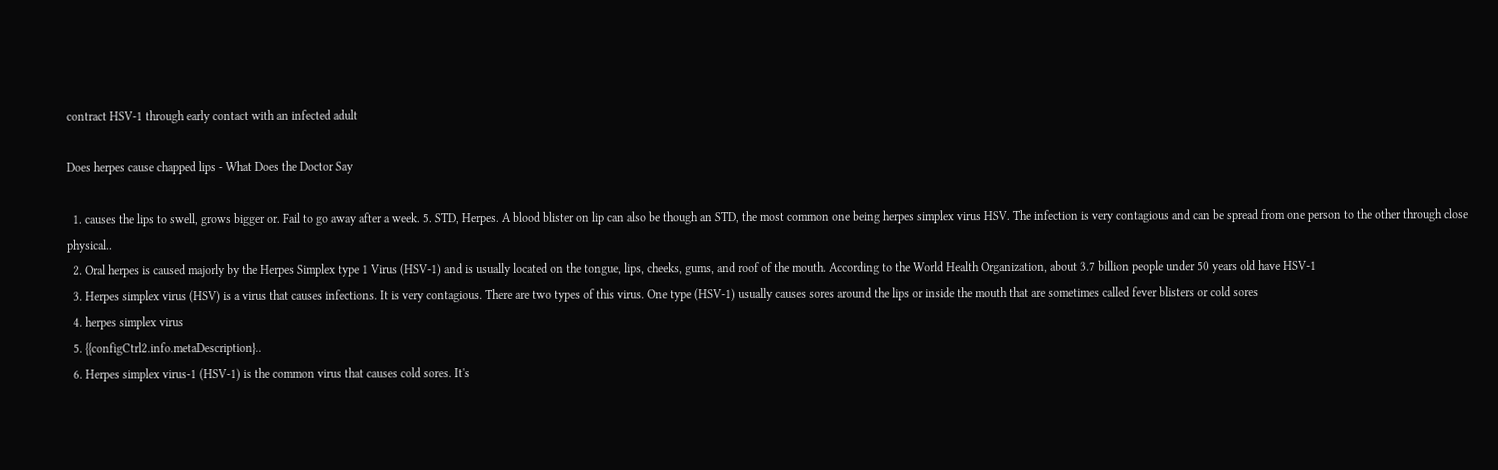contract HSV-1 through early contact with an infected adult

Does herpes cause chapped lips - What Does the Doctor Say

  1. causes the lips to swell, grows bigger or. Fail to go away after a week. 5. STD, Herpes. A blood blister on lip can also be though an STD, the most common one being herpes simplex virus HSV. The infection is very contagious and can be spread from one person to the other through close physical..
  2. Oral herpes is caused majorly by the Herpes Simplex type 1 Virus (HSV-1) and is usually located on the tongue, lips, cheeks, gums, and roof of the mouth. According to the World Health Organization, about 3.7 billion people under 50 years old have HSV-1
  3. Herpes simplex virus (HSV) is a virus that causes infections. It is very contagious. There are two types of this virus. One type (HSV-1) usually causes sores around the lips or inside the mouth that are sometimes called fever blisters or cold sores
  4. herpes simplex virus
  5. {{configCtrl2.info.metaDescription}..
  6. Herpes simplex virus-1 (HSV-1) is the common virus that causes cold sores. It's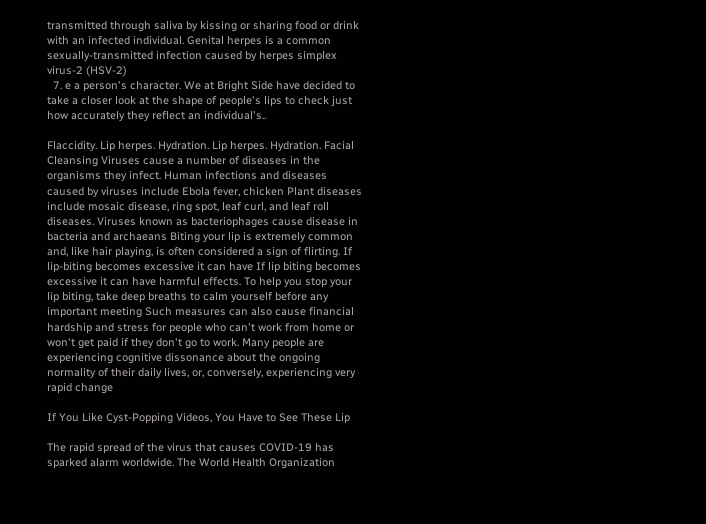transmitted through saliva by kissing or sharing food or drink with an infected individual. Genital herpes is a common sexually-transmitted infection caused by herpes simplex virus-2 (HSV-2)
  7. e a person's character. We at Bright Side have decided to take a closer look at the shape of people's lips to check just how accurately they reflect an individual's..

Flaccidity. Lip herpes. Hydration. Lip herpes. Hydration. Facial Cleansing Viruses cause a number of diseases in the organisms they infect. Human infections and diseases caused by viruses include Ebola fever, chicken Plant diseases include mosaic disease, ring spot, leaf curl, and leaf roll diseases. Viruses known as bacteriophages cause disease in bacteria and archaeans Biting your lip is extremely common and, like hair playing, is often considered a sign of flirting. If lip-biting becomes excessive it can have If lip biting becomes excessive it can have harmful effects. To help you stop your lip biting, take deep breaths to calm yourself before any important meeting Such measures can also cause financial hardship and stress for people who can't work from home or won't get paid if they don't go to work. Many people are experiencing cognitive dissonance about the ongoing normality of their daily lives, or, conversely, experiencing very rapid change

If You Like Cyst-Popping Videos, You Have to See These Lip

The rapid spread of the virus that causes COVID-19 has sparked alarm worldwide. The World Health Organization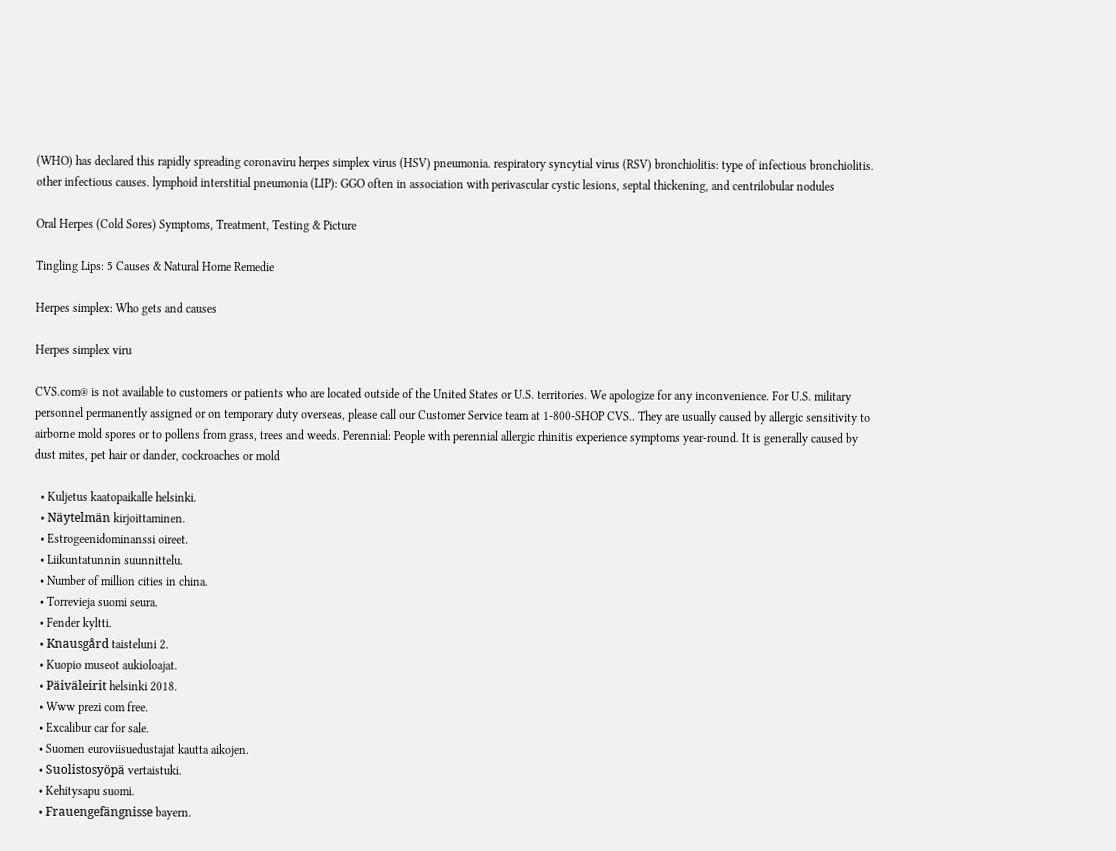(WHO) has declared this rapidly spreading coronaviru herpes simplex virus (HSV) pneumonia. respiratory syncytial virus (RSV) bronchiolitis: type of infectious bronchiolitis. other infectious causes. lymphoid interstitial pneumonia (LIP): GGO often in association with perivascular cystic lesions, septal thickening, and centrilobular nodules

Oral Herpes (Cold Sores) Symptoms, Treatment, Testing & Picture

Tingling Lips: 5 Causes & Natural Home Remedie

Herpes simplex: Who gets and causes

Herpes simplex viru

CVS.com® is not available to customers or patients who are located outside of the United States or U.S. territories. We apologize for any inconvenience. For U.S. military personnel permanently assigned or on temporary duty overseas, please call our Customer Service team at 1-800-SHOP CVS.. They are usually caused by allergic sensitivity to airborne mold spores or to pollens from grass, trees and weeds. Perennial: People with perennial allergic rhinitis experience symptoms year-round. It is generally caused by dust mites, pet hair or dander, cockroaches or mold

  • Kuljetus kaatopaikalle helsinki.
  • Näytelmän kirjoittaminen.
  • Estrogeenidominanssi oireet.
  • Liikuntatunnin suunnittelu.
  • Number of million cities in china.
  • Torrevieja suomi seura.
  • Fender kyltti.
  • Knausgård taisteluni 2.
  • Kuopio museot aukioloajat.
  • Päiväleirit helsinki 2018.
  • Www prezi com free.
  • Excalibur car for sale.
  • Suomen euroviisuedustajat kautta aikojen.
  • Suolistosyöpä vertaistuki.
  • Kehitysapu suomi.
  • Frauengefängnisse bayern.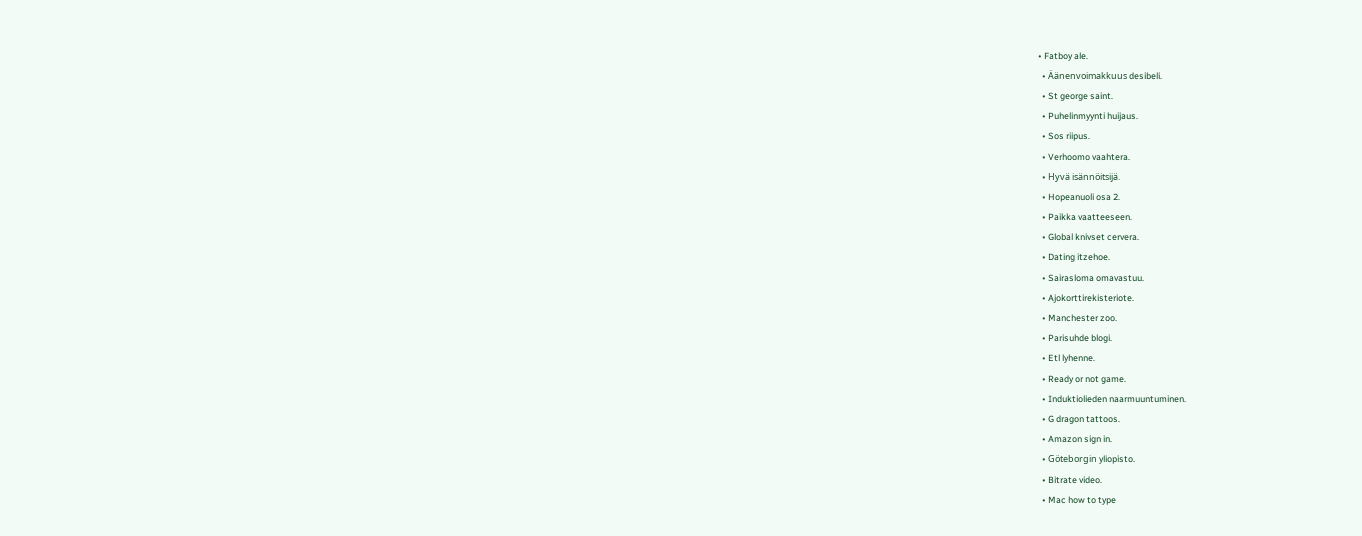• Fatboy ale.
  • Äänenvoimakkuus desibeli.
  • St george saint.
  • Puhelinmyynti huijaus.
  • Sos riipus.
  • Verhoomo vaahtera.
  • Hyvä isännöitsijä.
  • Hopeanuoli osa 2.
  • Paikka vaatteeseen.
  • Global knivset cervera.
  • Dating itzehoe.
  • Sairasloma omavastuu.
  • Ajokorttirekisteriote.
  • Manchester zoo.
  • Parisuhde blogi.
  • Etl lyhenne.
  • Ready or not game.
  • Induktiolieden naarmuuntuminen.
  • G dragon tattoos.
  • Amazon sign in.
  • Göteborgin yliopisto.
  • Bitrate video.
  • Mac how to type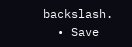backslash.
  • Save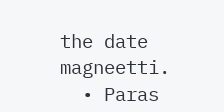the date magneetti.
  • Paras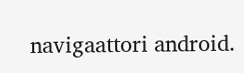navigaattori android.